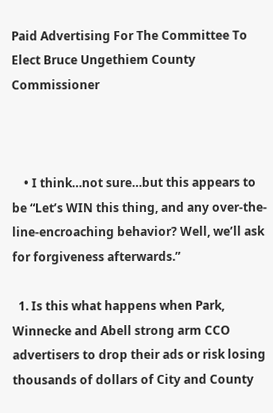Paid Advertising For The Committee To Elect Bruce Ungethiem County Commissioner



    • I think…not sure…but this appears to be “Let’s WIN this thing, and any over-the-line-encroaching behavior? Well, we’ll ask for forgiveness afterwards.”

  1. Is this what happens when Park, Winnecke and Abell strong arm CCO advertisers to drop their ads or risk losing thousands of dollars of City and County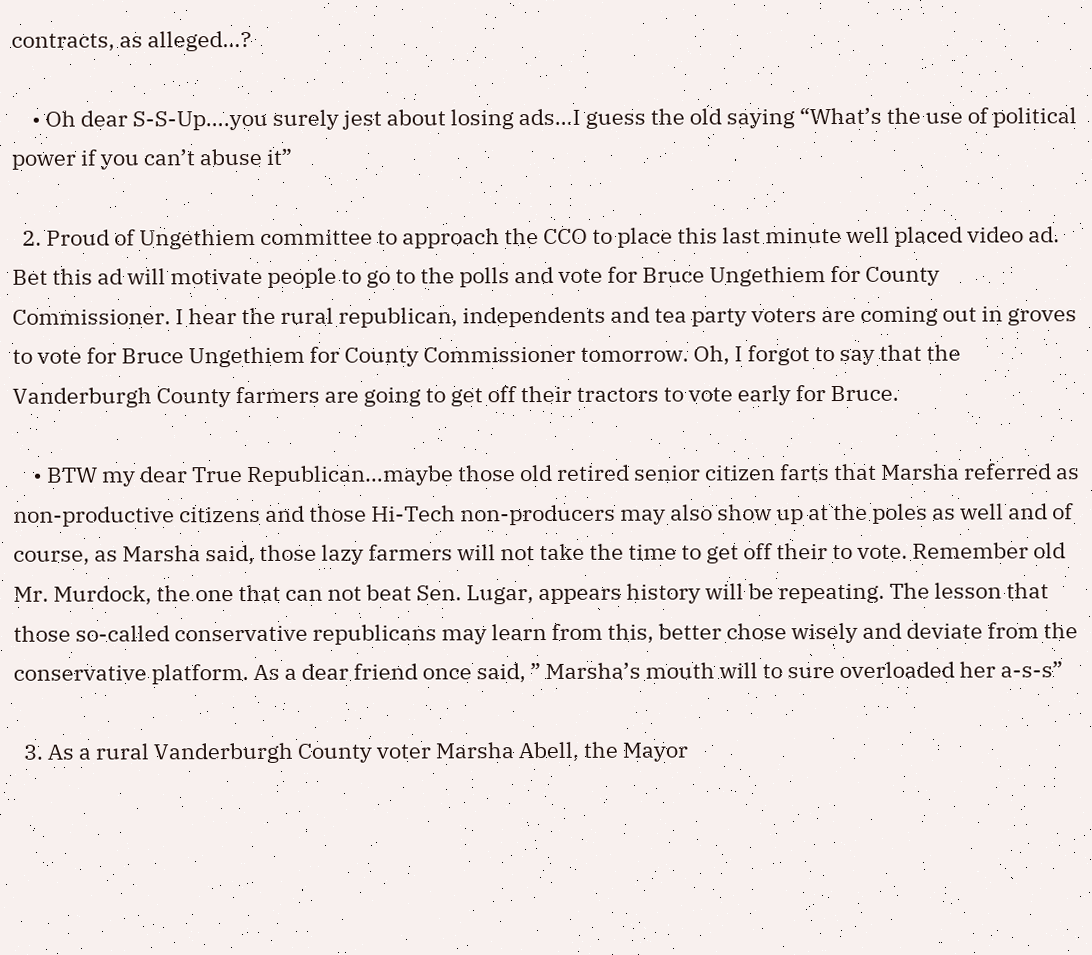contracts, as alleged…?

    • Oh dear S-S-Up….you surely jest about losing ads…I guess the old saying “What’s the use of political power if you can’t abuse it”

  2. Proud of Ungethiem committee to approach the CCO to place this last minute well placed video ad. Bet this ad will motivate people to go to the polls and vote for Bruce Ungethiem for County Commissioner. I hear the rural republican, independents and tea party voters are coming out in groves to vote for Bruce Ungethiem for County Commissioner tomorrow. Oh, I forgot to say that the Vanderburgh County farmers are going to get off their tractors to vote early for Bruce.

    • BTW my dear True Republican…maybe those old retired senior citizen farts that Marsha referred as non-productive citizens and those Hi-Tech non-producers may also show up at the poles as well and of course, as Marsha said, those lazy farmers will not take the time to get off their to vote. Remember old Mr. Murdock, the one that can not beat Sen. Lugar, appears history will be repeating. The lesson that those so-called conservative republicans may learn from this, better chose wisely and deviate from the conservative platform. As a dear friend once said, ” Marsha’s mouth will to sure overloaded her a-s-s”

  3. As a rural Vanderburgh County voter Marsha Abell, the Mayor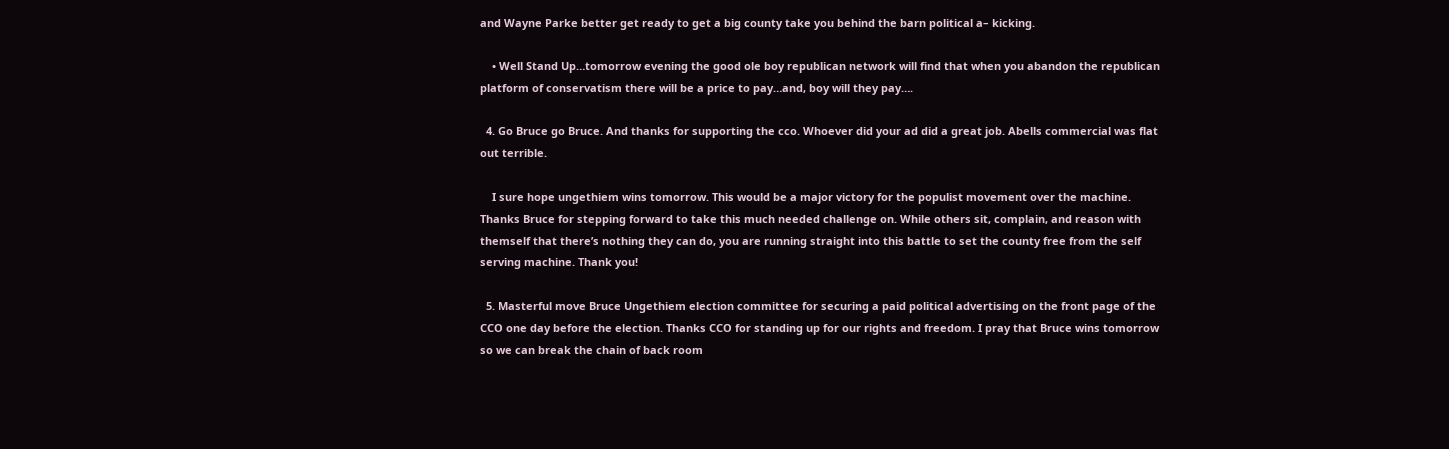and Wayne Parke better get ready to get a big county take you behind the barn political a– kicking.

    • Well Stand Up…tomorrow evening the good ole boy republican network will find that when you abandon the republican platform of conservatism there will be a price to pay…and, boy will they pay….

  4. Go Bruce go Bruce. And thanks for supporting the cco. Whoever did your ad did a great job. Abells commercial was flat out terrible.

    I sure hope ungethiem wins tomorrow. This would be a major victory for the populist movement over the machine. Thanks Bruce for stepping forward to take this much needed challenge on. While others sit, complain, and reason with themself that there’s nothing they can do, you are running straight into this battle to set the county free from the self serving machine. Thank you!

  5. Masterful move Bruce Ungethiem election committee for securing a paid political advertising on the front page of the CCO one day before the election. Thanks CCO for standing up for our rights and freedom. I pray that Bruce wins tomorrow so we can break the chain of back room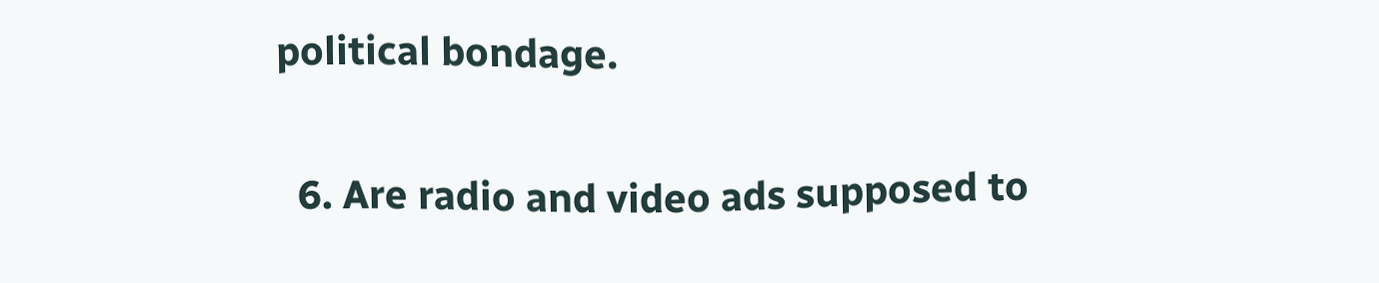political bondage.

  6. Are radio and video ads supposed to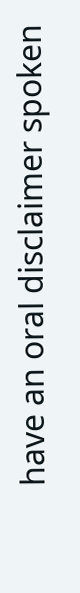have an oral disclaimer spoken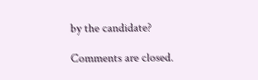by the candidate?

Comments are closed.